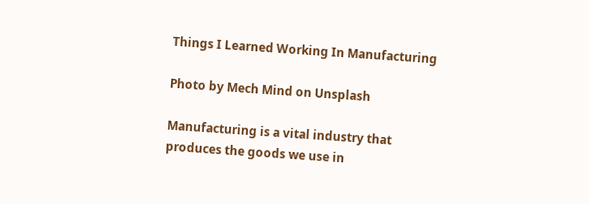Things I Learned Working In Manufacturing

Photo by Mech Mind on Unsplash

Manufacturing is a vital industry that produces the goods we use in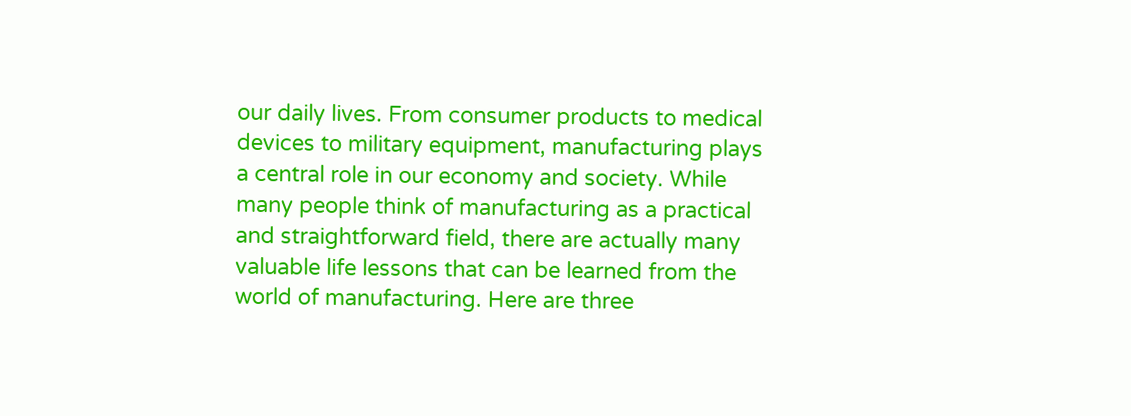our daily lives. From consumer products to medical devices to military equipment, manufacturing plays a central role in our economy and society. While many people think of manufacturing as a practical and straightforward field, there are actually many valuable life lessons that can be learned from the world of manufacturing. Here are three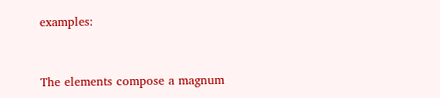examples:



The elements compose a magnum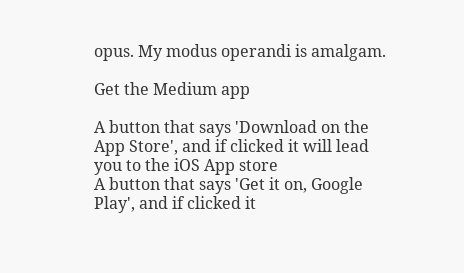opus. My modus operandi is amalgam.

Get the Medium app

A button that says 'Download on the App Store', and if clicked it will lead you to the iOS App store
A button that says 'Get it on, Google Play', and if clicked it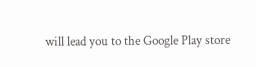will lead you to the Google Play store